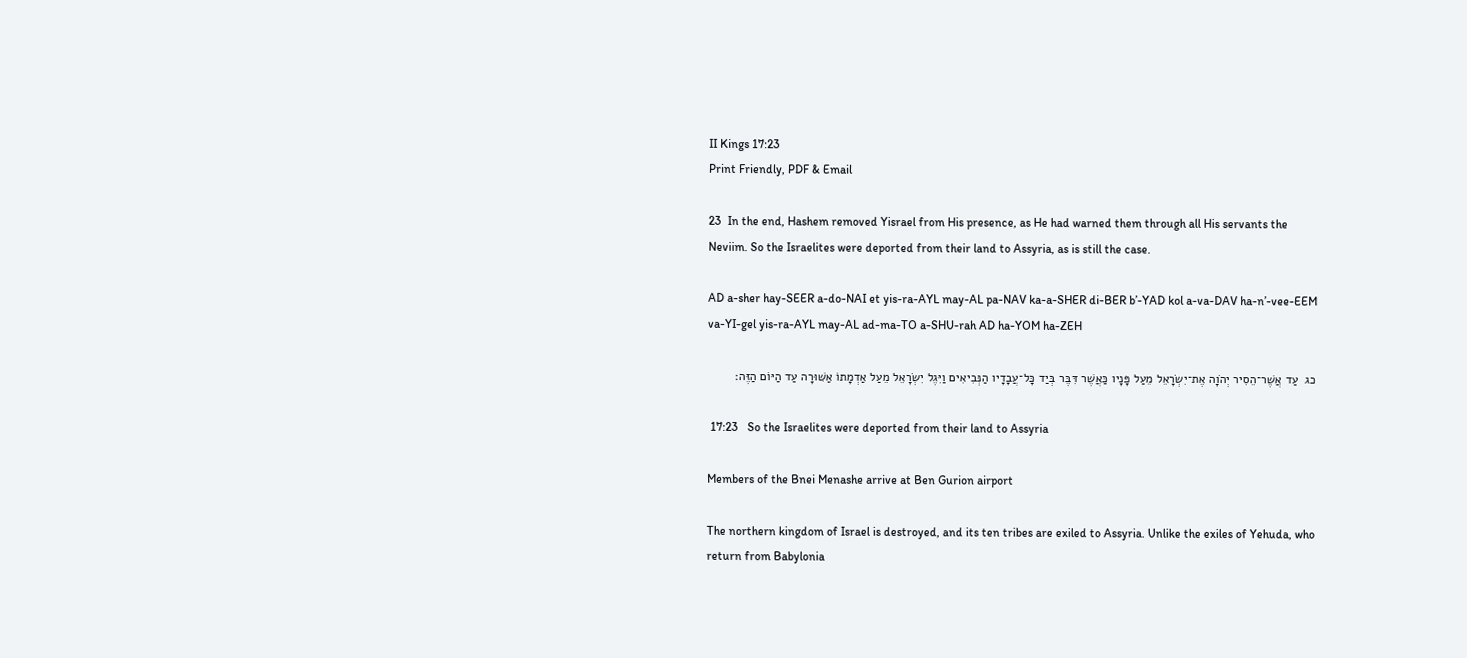II Kings 17:23
Print Friendly, PDF & Email

23  In the end, Hashem removed Yisrael from His presence, as He had warned them through all His servants the Neviim. So the Israelites were deported from their land to Assyria, as is still the case.

AD a-sher hay-SEER a-do-NAI et yis-ra-AYL may-AL pa-NAV ka-a-SHER di-BER b’-YAD kol a-va-DAV ha-n’-vee-EEM va-YI-gel yis-ra-AYL may-AL ad-ma-TO a-SHU-rah AD ha-YOM ha-ZEH

כג  עַד אֲשֶׁר־הֵסִיר יְהֹוָה אֶת־יִשְׂרָאֵל מֵעַל פָּנָיו כַּאֲשֶׁר דִּבֶּר בְּיַד כָּל־עֲבָדָיו הַנְּבִיאִים וַיִּגֶל יִשְׂרָאֵל מֵעַל אַדְמָתוֹ אַשּׁוּרָה עַד הַיּוֹם הַזֶּה׃

 17:23   So the Israelites were deported from their land to Assyria

Members of the Bnei Menashe arrive at Ben Gurion airport

The northern kingdom of Israel is destroyed, and its ten tribes are exiled to Assyria. Unlike the exiles of Yehuda, who return from Babylonia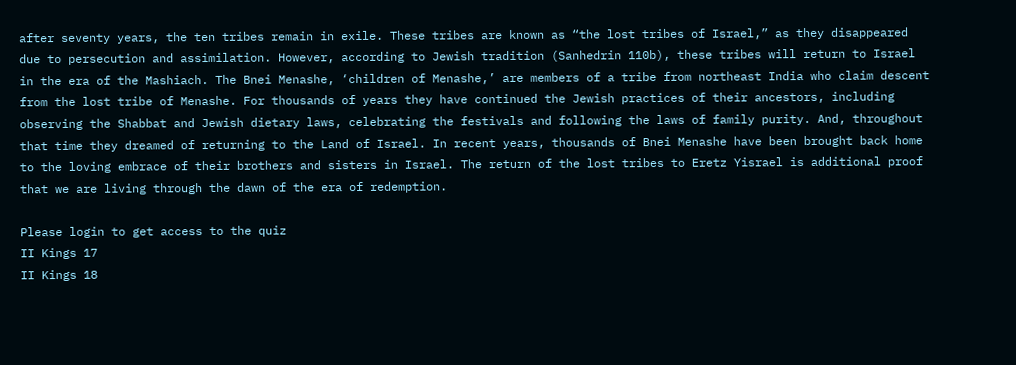after seventy years, the ten tribes remain in exile. These tribes are known as “the lost tribes of Israel,” as they disappeared due to persecution and assimilation. However, according to Jewish tradition (Sanhedrin 110b), these tribes will return to Israel in the era of the Mashiach. The Bnei Menashe, ‘children of Menashe,’ are members of a tribe from northeast India who claim descent from the lost tribe of Menashe. For thousands of years they have continued the Jewish practices of their ancestors, including observing the Shabbat and Jewish dietary laws, celebrating the festivals and following the laws of family purity. And, throughout that time they dreamed of returning to the Land of Israel. In recent years, thousands of Bnei Menashe have been brought back home to the loving embrace of their brothers and sisters in Israel. The return of the lost tribes to Eretz Yisrael is additional proof that we are living through the dawn of the era of redemption.

Please login to get access to the quiz
II Kings 17
II Kings 18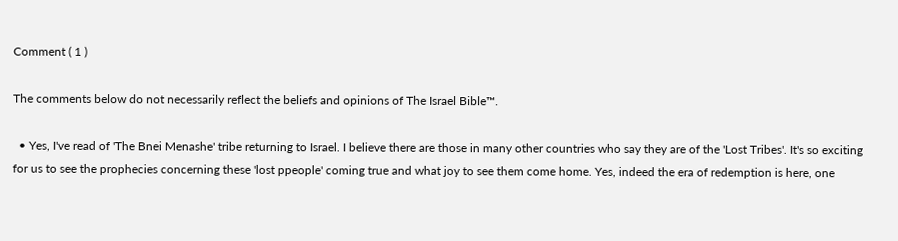Comment ( 1 )

The comments below do not necessarily reflect the beliefs and opinions of The Israel Bible™.

  • Yes, I've read of 'The Bnei Menashe' tribe returning to Israel. I believe there are those in many other countries who say they are of the 'Lost Tribes'. It's so exciting for us to see the prophecies concerning these 'lost ppeople' coming true and what joy to see them come home. Yes, indeed the era of redemption is here, one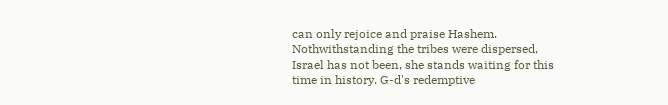can only rejoice and praise Hashem. Nothwithstanding the tribes were dispersed, Israel has not been, she stands waiting for this time in history. G-d's redemptive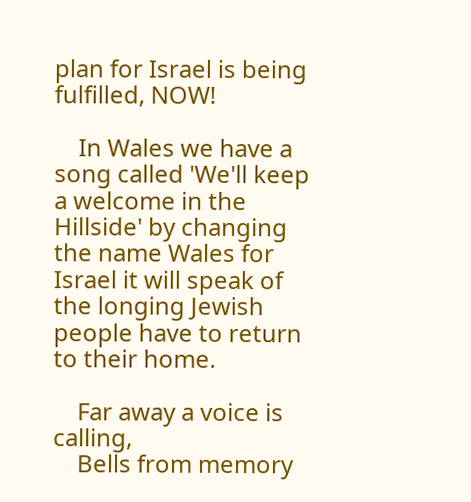plan for Israel is being fulfilled, NOW!

    In Wales we have a song called 'We'll keep a welcome in the Hillside' by changing the name Wales for Israel it will speak of the longing Jewish people have to return to their home.

    Far away a voice is calling,
    Bells from memory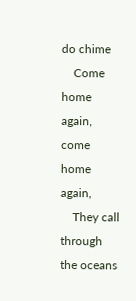do chime
    Come home again, come home again,
    They call through the oceans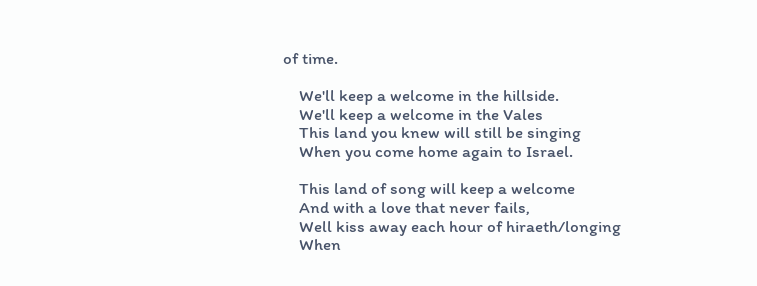of time.

    We'll keep a welcome in the hillside.
    We'll keep a welcome in the Vales
    This land you knew will still be singing
    When you come home again to Israel.

    This land of song will keep a welcome
    And with a love that never fails,
    Well kiss away each hour of hiraeth/longing
    When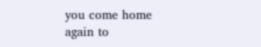you come home again to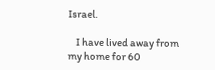Israel.

    I have lived away from my home for 60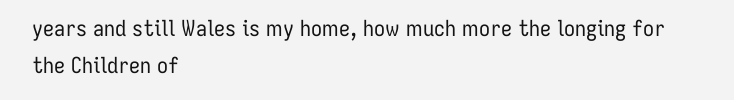years and still Wales is my home, how much more the longing for the Children of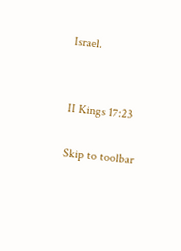Israel.


II Kings 17:23

Skip to toolbar